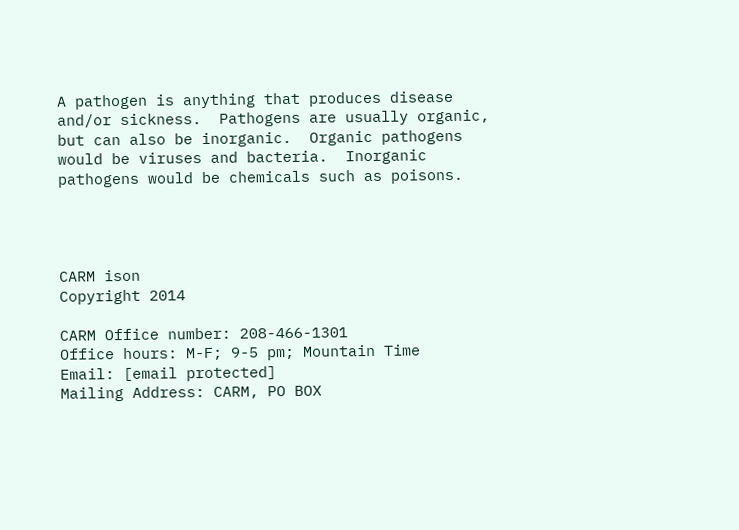A pathogen is anything that produces disease and/or sickness.  Pathogens are usually organic, but can also be inorganic.  Organic pathogens would be viruses and bacteria.  Inorganic pathogens would be chemicals such as poisons.




CARM ison
Copyright 2014

CARM Office number: 208-466-1301
Office hours: M-F; 9-5 pm; Mountain Time
Email: [email protected]
Mailing Address: CARM, PO BOX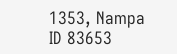1353, Nampa ID 83653